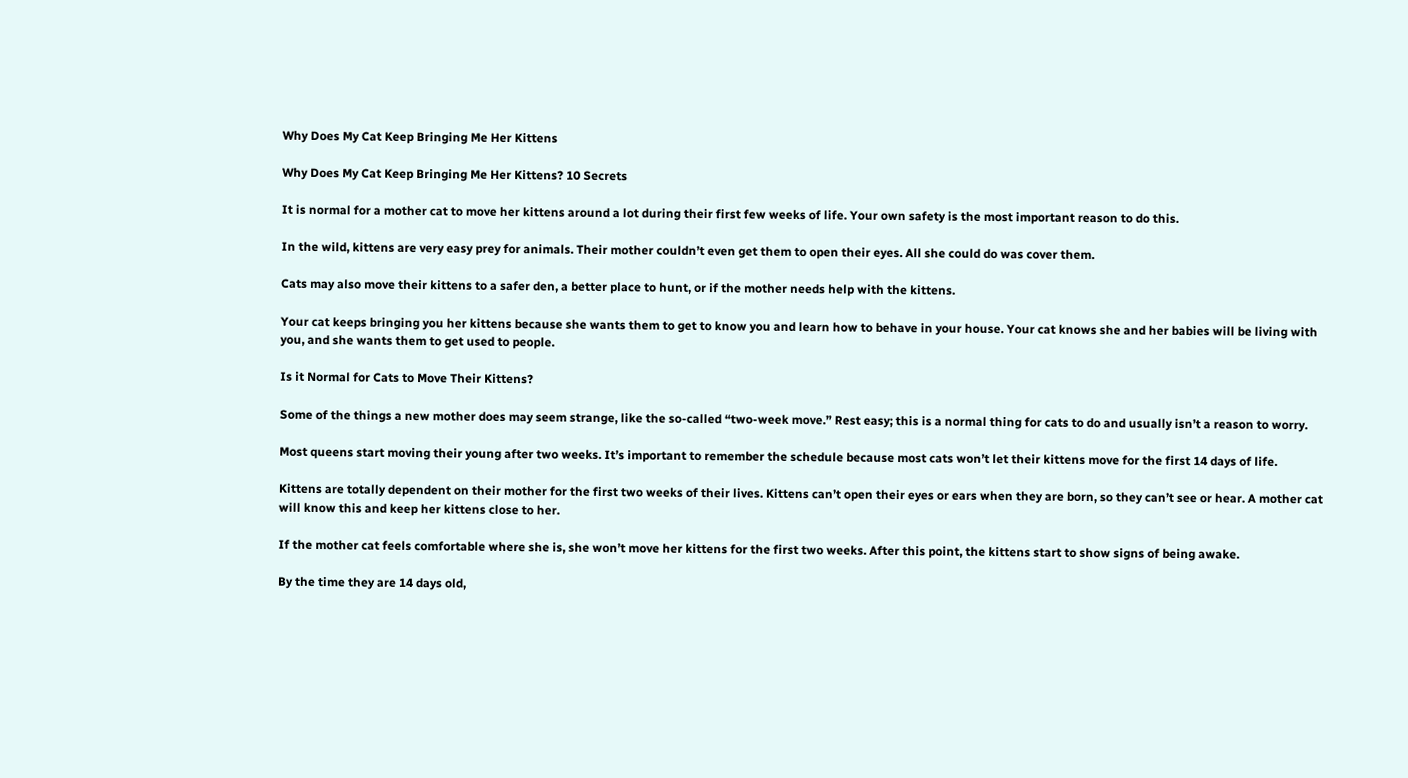Why Does My Cat Keep Bringing Me Her Kittens

Why Does My Cat Keep Bringing Me Her Kittens? 10 Secrets

It is normal for a mother cat to move her kittens around a lot during their first few weeks of life. Your own safety is the most important reason to do this.

In the wild, kittens are very easy prey for animals. Their mother couldn’t even get them to open their eyes. All she could do was cover them.

Cats may also move their kittens to a safer den, a better place to hunt, or if the mother needs help with the kittens.

Your cat keeps bringing you her kittens because she wants them to get to know you and learn how to behave in your house. Your cat knows she and her babies will be living with you, and she wants them to get used to people.

Is it Normal for Cats to Move Their Kittens?

Some of the things a new mother does may seem strange, like the so-called “two-week move.” Rest easy; this is a normal thing for cats to do and usually isn’t a reason to worry.

Most queens start moving their young after two weeks. It’s important to remember the schedule because most cats won’t let their kittens move for the first 14 days of life.

Kittens are totally dependent on their mother for the first two weeks of their lives. Kittens can’t open their eyes or ears when they are born, so they can’t see or hear. A mother cat will know this and keep her kittens close to her.

If the mother cat feels comfortable where she is, she won’t move her kittens for the first two weeks. After this point, the kittens start to show signs of being awake.

By the time they are 14 days old,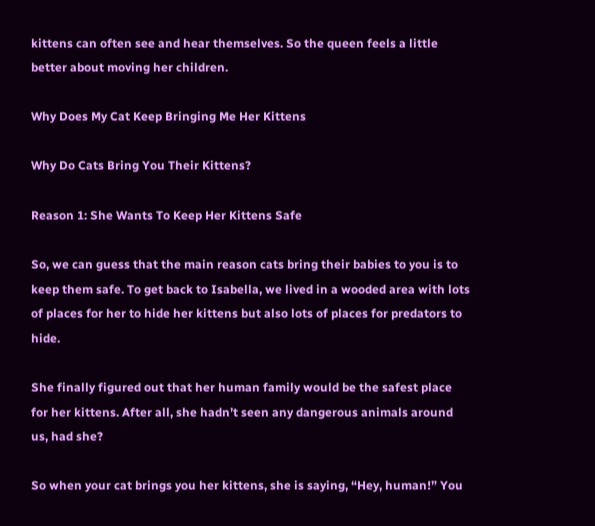kittens can often see and hear themselves. So the queen feels a little better about moving her children.

Why Does My Cat Keep Bringing Me Her Kittens

Why Do Cats Bring You Their Kittens?

Reason 1: She Wants To Keep Her Kittens Safe

So, we can guess that the main reason cats bring their babies to you is to keep them safe. To get back to Isabella, we lived in a wooded area with lots of places for her to hide her kittens but also lots of places for predators to hide.

She finally figured out that her human family would be the safest place for her kittens. After all, she hadn’t seen any dangerous animals around us, had she?

So when your cat brings you her kittens, she is saying, “Hey, human!” You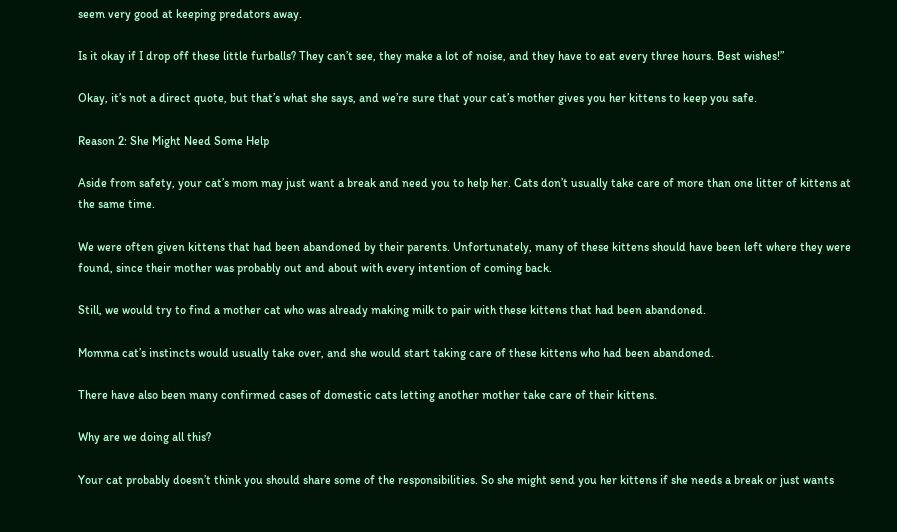seem very good at keeping predators away.

Is it okay if I drop off these little furballs? They can’t see, they make a lot of noise, and they have to eat every three hours. Best wishes!”

Okay, it’s not a direct quote, but that’s what she says, and we’re sure that your cat’s mother gives you her kittens to keep you safe.

Reason 2: She Might Need Some Help

Aside from safety, your cat’s mom may just want a break and need you to help her. Cats don’t usually take care of more than one litter of kittens at the same time.

We were often given kittens that had been abandoned by their parents. Unfortunately, many of these kittens should have been left where they were found, since their mother was probably out and about with every intention of coming back.

Still, we would try to find a mother cat who was already making milk to pair with these kittens that had been abandoned.

Momma cat’s instincts would usually take over, and she would start taking care of these kittens who had been abandoned.

There have also been many confirmed cases of domestic cats letting another mother take care of their kittens.

Why are we doing all this?

Your cat probably doesn’t think you should share some of the responsibilities. So she might send you her kittens if she needs a break or just wants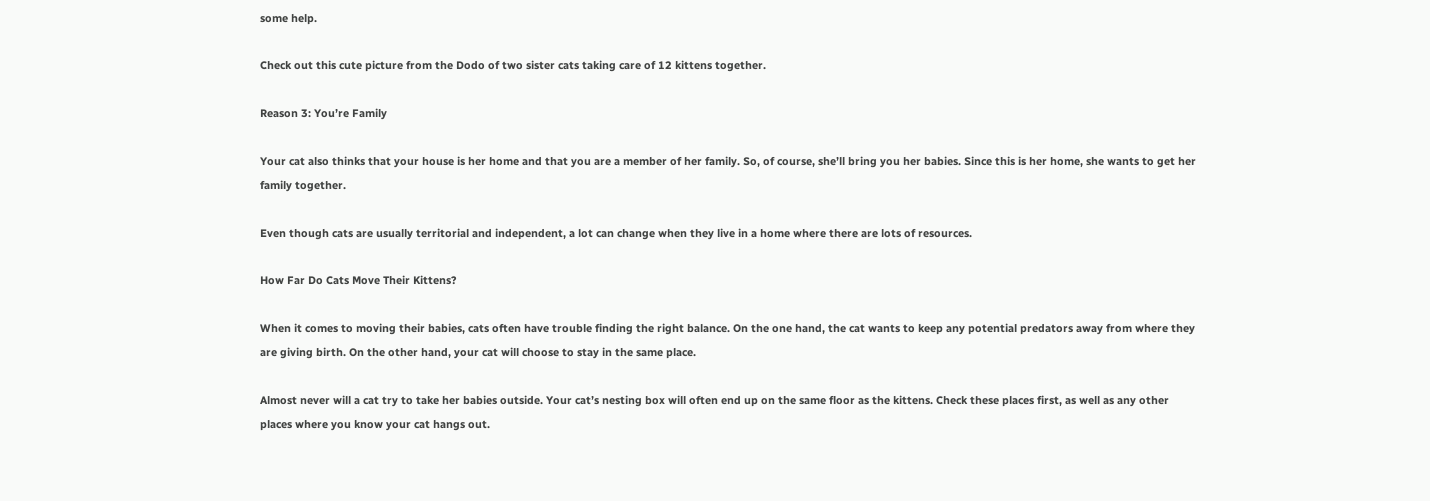some help.

Check out this cute picture from the Dodo of two sister cats taking care of 12 kittens together.

Reason 3: You’re Family

Your cat also thinks that your house is her home and that you are a member of her family. So, of course, she’ll bring you her babies. Since this is her home, she wants to get her family together.

Even though cats are usually territorial and independent, a lot can change when they live in a home where there are lots of resources.

How Far Do Cats Move Their Kittens?

When it comes to moving their babies, cats often have trouble finding the right balance. On the one hand, the cat wants to keep any potential predators away from where they are giving birth. On the other hand, your cat will choose to stay in the same place.

Almost never will a cat try to take her babies outside. Your cat’s nesting box will often end up on the same floor as the kittens. Check these places first, as well as any other places where you know your cat hangs out.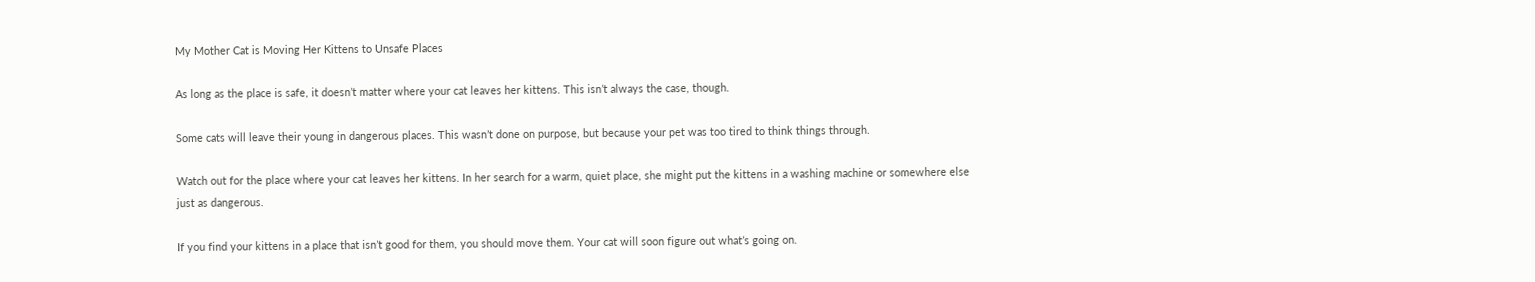My Mother Cat is Moving Her Kittens to Unsafe Places

As long as the place is safe, it doesn’t matter where your cat leaves her kittens. This isn’t always the case, though.

Some cats will leave their young in dangerous places. This wasn’t done on purpose, but because your pet was too tired to think things through.

Watch out for the place where your cat leaves her kittens. In her search for a warm, quiet place, she might put the kittens in a washing machine or somewhere else just as dangerous.

If you find your kittens in a place that isn’t good for them, you should move them. Your cat will soon figure out what’s going on.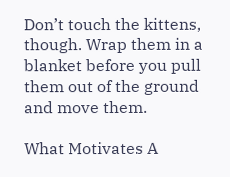Don’t touch the kittens, though. Wrap them in a blanket before you pull them out of the ground and move them.

What Motivates A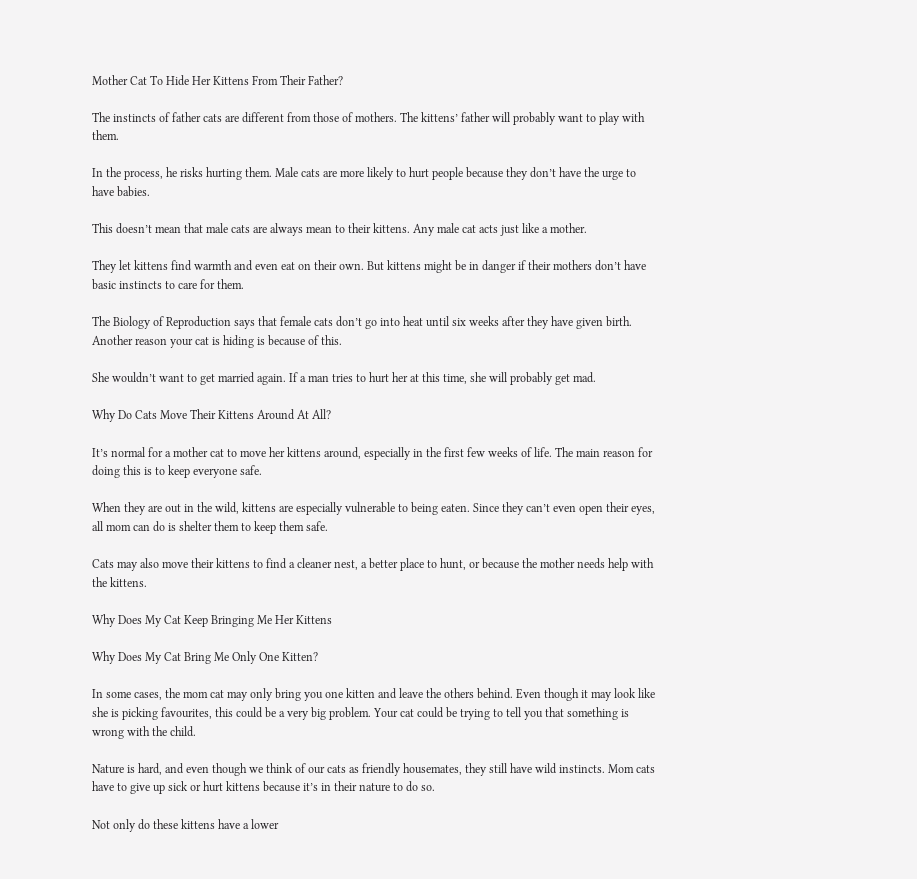Mother Cat To Hide Her Kittens From Their Father?

The instincts of father cats are different from those of mothers. The kittens’ father will probably want to play with them.

In the process, he risks hurting them. Male cats are more likely to hurt people because they don’t have the urge to have babies.

This doesn’t mean that male cats are always mean to their kittens. Any male cat acts just like a mother.

They let kittens find warmth and even eat on their own. But kittens might be in danger if their mothers don’t have basic instincts to care for them.

The Biology of Reproduction says that female cats don’t go into heat until six weeks after they have given birth. Another reason your cat is hiding is because of this.

She wouldn’t want to get married again. If a man tries to hurt her at this time, she will probably get mad.

Why Do Cats Move Their Kittens Around At All?

It’s normal for a mother cat to move her kittens around, especially in the first few weeks of life. The main reason for doing this is to keep everyone safe.

When they are out in the wild, kittens are especially vulnerable to being eaten. Since they can’t even open their eyes, all mom can do is shelter them to keep them safe.

Cats may also move their kittens to find a cleaner nest, a better place to hunt, or because the mother needs help with the kittens.

Why Does My Cat Keep Bringing Me Her Kittens

Why Does My Cat Bring Me Only One Kitten?

In some cases, the mom cat may only bring you one kitten and leave the others behind. Even though it may look like she is picking favourites, this could be a very big problem. Your cat could be trying to tell you that something is wrong with the child.

Nature is hard, and even though we think of our cats as friendly housemates, they still have wild instincts. Mom cats have to give up sick or hurt kittens because it’s in their nature to do so.

Not only do these kittens have a lower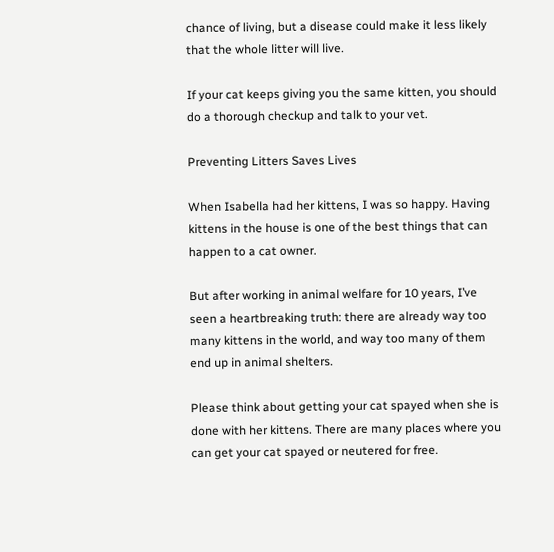chance of living, but a disease could make it less likely that the whole litter will live.

If your cat keeps giving you the same kitten, you should do a thorough checkup and talk to your vet.

Preventing Litters Saves Lives

When Isabella had her kittens, I was so happy. Having kittens in the house is one of the best things that can happen to a cat owner.

But after working in animal welfare for 10 years, I’ve seen a heartbreaking truth: there are already way too many kittens in the world, and way too many of them end up in animal shelters.

Please think about getting your cat spayed when she is done with her kittens. There are many places where you can get your cat spayed or neutered for free.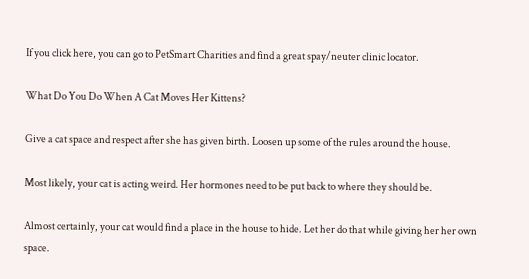If you click here, you can go to PetSmart Charities and find a great spay/neuter clinic locator.

What Do You Do When A Cat Moves Her Kittens?

Give a cat space and respect after she has given birth. Loosen up some of the rules around the house.

Most likely, your cat is acting weird. Her hormones need to be put back to where they should be.

Almost certainly, your cat would find a place in the house to hide. Let her do that while giving her her own space.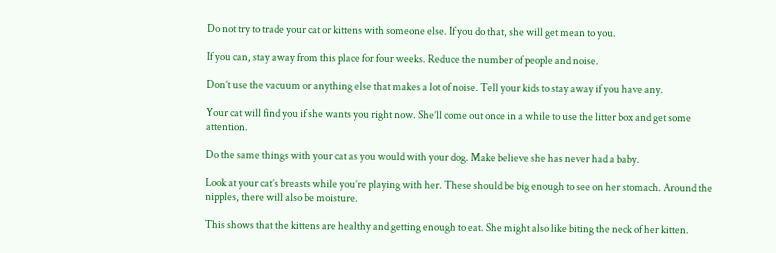Do not try to trade your cat or kittens with someone else. If you do that, she will get mean to you.

If you can, stay away from this place for four weeks. Reduce the number of people and noise.

Don’t use the vacuum or anything else that makes a lot of noise. Tell your kids to stay away if you have any.

Your cat will find you if she wants you right now. She’ll come out once in a while to use the litter box and get some attention.

Do the same things with your cat as you would with your dog. Make believe she has never had a baby.

Look at your cat’s breasts while you’re playing with her. These should be big enough to see on her stomach. Around the nipples, there will also be moisture.

This shows that the kittens are healthy and getting enough to eat. She might also like biting the neck of her kitten.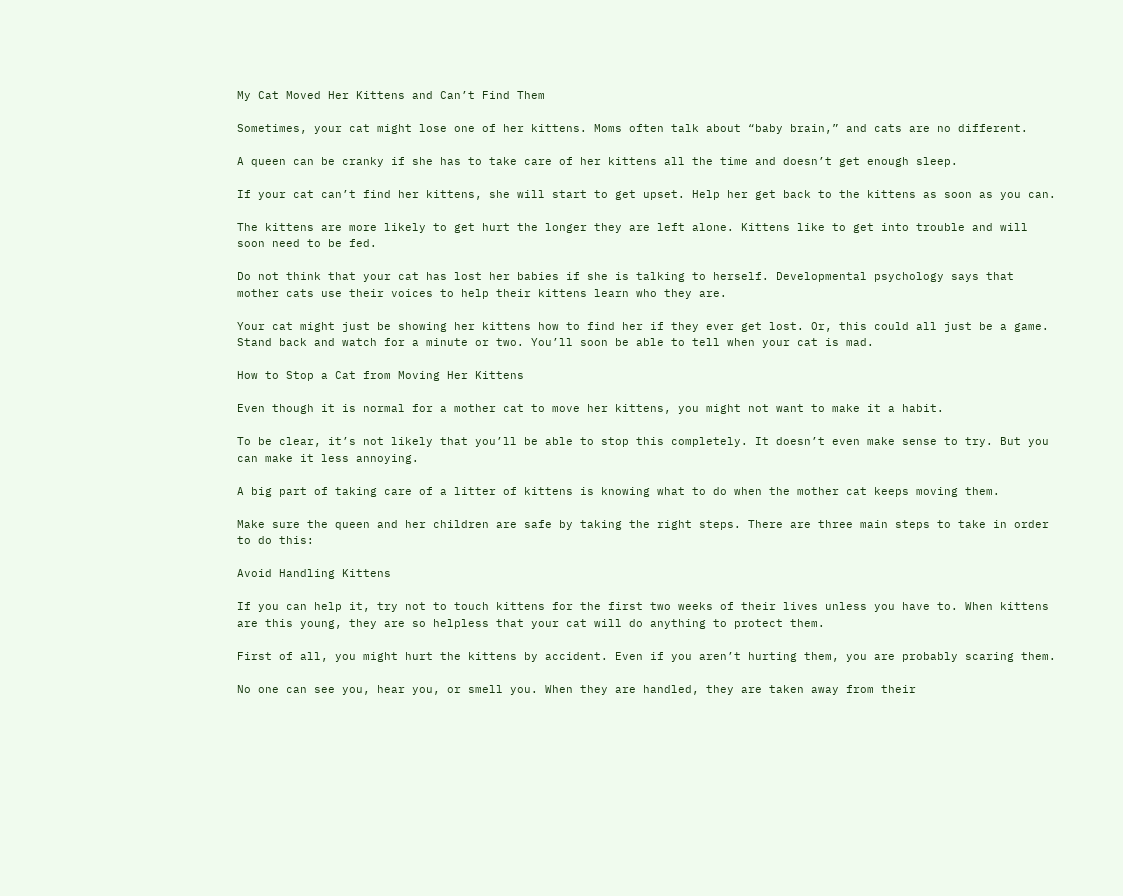My Cat Moved Her Kittens and Can’t Find Them

Sometimes, your cat might lose one of her kittens. Moms often talk about “baby brain,” and cats are no different.

A queen can be cranky if she has to take care of her kittens all the time and doesn’t get enough sleep.

If your cat can’t find her kittens, she will start to get upset. Help her get back to the kittens as soon as you can.

The kittens are more likely to get hurt the longer they are left alone. Kittens like to get into trouble and will soon need to be fed.

Do not think that your cat has lost her babies if she is talking to herself. Developmental psychology says that mother cats use their voices to help their kittens learn who they are.

Your cat might just be showing her kittens how to find her if they ever get lost. Or, this could all just be a game. Stand back and watch for a minute or two. You’ll soon be able to tell when your cat is mad.

How to Stop a Cat from Moving Her Kittens

Even though it is normal for a mother cat to move her kittens, you might not want to make it a habit.

To be clear, it’s not likely that you’ll be able to stop this completely. It doesn’t even make sense to try. But you can make it less annoying.

A big part of taking care of a litter of kittens is knowing what to do when the mother cat keeps moving them.

Make sure the queen and her children are safe by taking the right steps. There are three main steps to take in order to do this:

Avoid Handling Kittens

If you can help it, try not to touch kittens for the first two weeks of their lives unless you have to. When kittens are this young, they are so helpless that your cat will do anything to protect them.

First of all, you might hurt the kittens by accident. Even if you aren’t hurting them, you are probably scaring them.

No one can see you, hear you, or smell you. When they are handled, they are taken away from their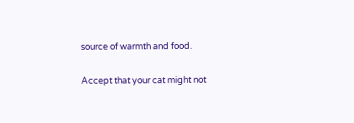source of warmth and food.

Accept that your cat might not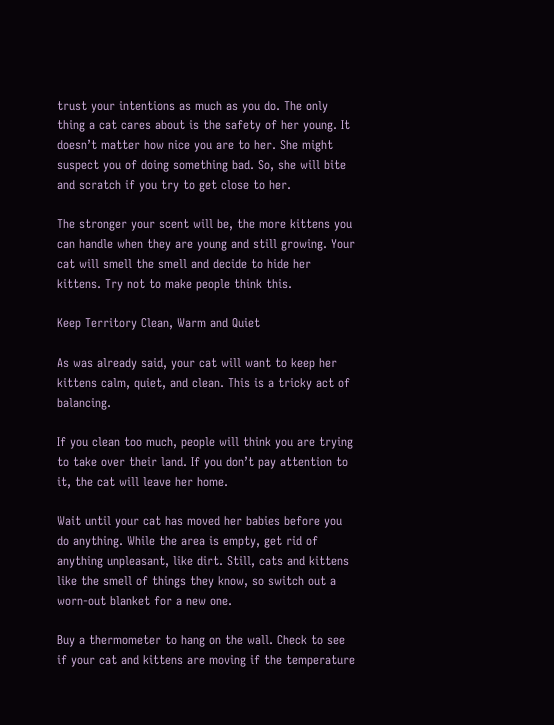trust your intentions as much as you do. The only thing a cat cares about is the safety of her young. It doesn’t matter how nice you are to her. She might suspect you of doing something bad. So, she will bite and scratch if you try to get close to her.

The stronger your scent will be, the more kittens you can handle when they are young and still growing. Your cat will smell the smell and decide to hide her kittens. Try not to make people think this.

Keep Territory Clean, Warm and Quiet

As was already said, your cat will want to keep her kittens calm, quiet, and clean. This is a tricky act of balancing.

If you clean too much, people will think you are trying to take over their land. If you don’t pay attention to it, the cat will leave her home.

Wait until your cat has moved her babies before you do anything. While the area is empty, get rid of anything unpleasant, like dirt. Still, cats and kittens like the smell of things they know, so switch out a worn-out blanket for a new one.

Buy a thermometer to hang on the wall. Check to see if your cat and kittens are moving if the temperature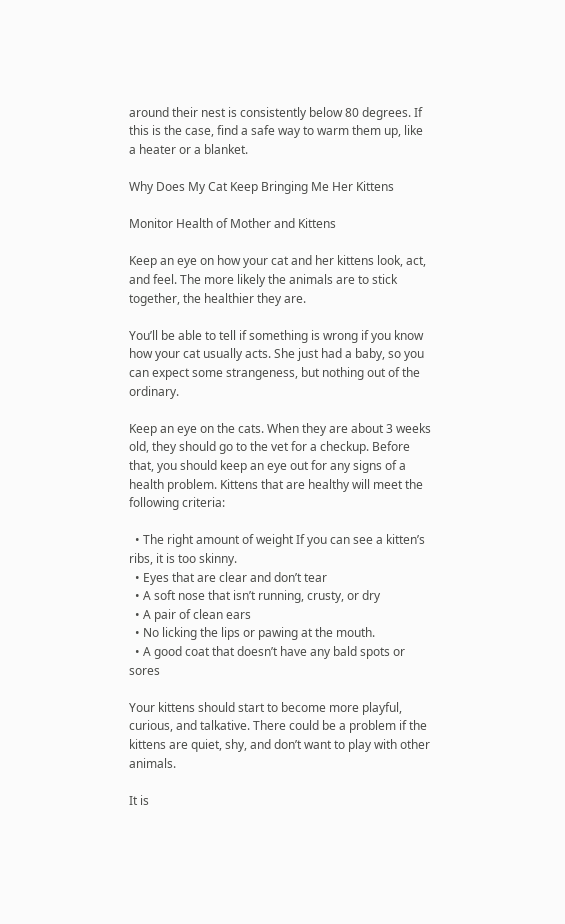around their nest is consistently below 80 degrees. If this is the case, find a safe way to warm them up, like a heater or a blanket.

Why Does My Cat Keep Bringing Me Her Kittens

Monitor Health of Mother and Kittens

Keep an eye on how your cat and her kittens look, act, and feel. The more likely the animals are to stick together, the healthier they are.

You’ll be able to tell if something is wrong if you know how your cat usually acts. She just had a baby, so you can expect some strangeness, but nothing out of the ordinary.

Keep an eye on the cats. When they are about 3 weeks old, they should go to the vet for a checkup. Before that, you should keep an eye out for any signs of a health problem. Kittens that are healthy will meet the following criteria:

  • The right amount of weight If you can see a kitten’s ribs, it is too skinny.
  • Eyes that are clear and don’t tear
  • A soft nose that isn’t running, crusty, or dry
  • A pair of clean ears
  • No licking the lips or pawing at the mouth.
  • A good coat that doesn’t have any bald spots or sores

Your kittens should start to become more playful, curious, and talkative. There could be a problem if the kittens are quiet, shy, and don’t want to play with other animals.

It is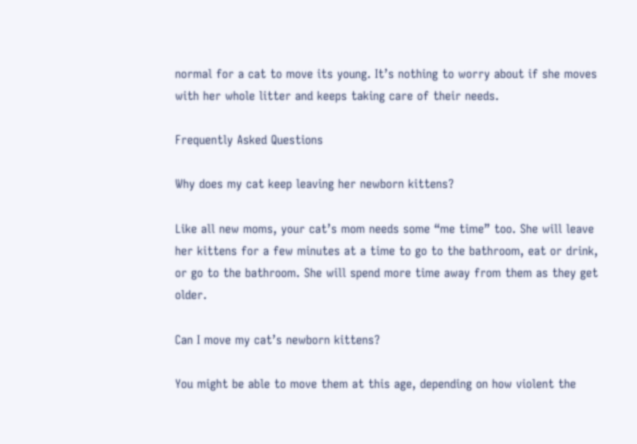normal for a cat to move its young. It’s nothing to worry about if she moves with her whole litter and keeps taking care of their needs.

Frequently Asked Questions

Why does my cat keep leaving her newborn kittens?

Like all new moms, your cat’s mom needs some “me time” too. She will leave her kittens for a few minutes at a time to go to the bathroom, eat or drink, or go to the bathroom. She will spend more time away from them as they get older.

Can I move my cat’s newborn kittens?

You might be able to move them at this age, depending on how violent the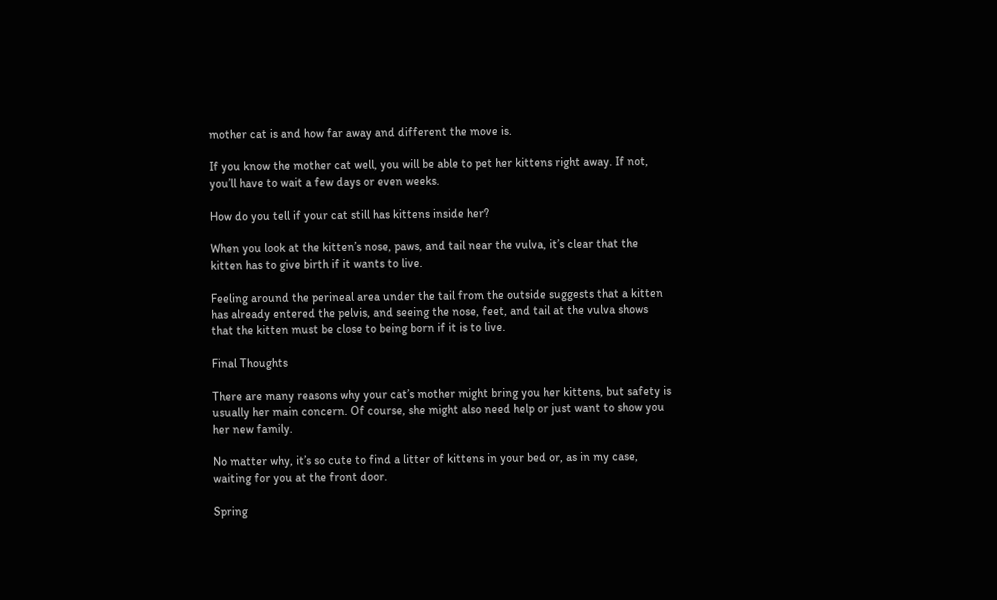mother cat is and how far away and different the move is.

If you know the mother cat well, you will be able to pet her kittens right away. If not, you’ll have to wait a few days or even weeks.

How do you tell if your cat still has kittens inside her?

When you look at the kitten’s nose, paws, and tail near the vulva, it’s clear that the kitten has to give birth if it wants to live.

Feeling around the perineal area under the tail from the outside suggests that a kitten has already entered the pelvis, and seeing the nose, feet, and tail at the vulva shows that the kitten must be close to being born if it is to live.

Final Thoughts

There are many reasons why your cat’s mother might bring you her kittens, but safety is usually her main concern. Of course, she might also need help or just want to show you her new family.

No matter why, it’s so cute to find a litter of kittens in your bed or, as in my case, waiting for you at the front door.

Spring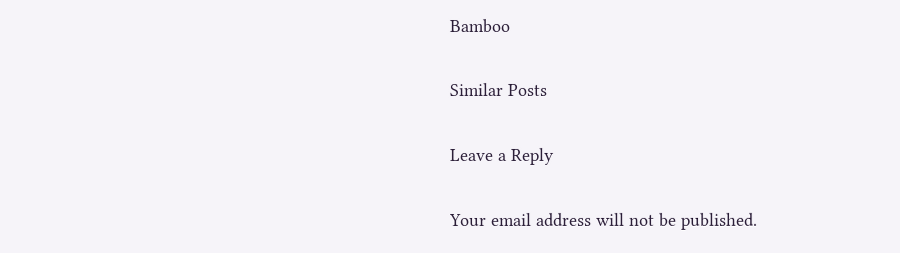Bamboo

Similar Posts

Leave a Reply

Your email address will not be published.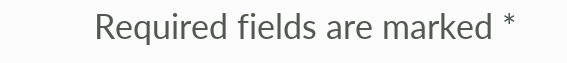Required fields are marked *